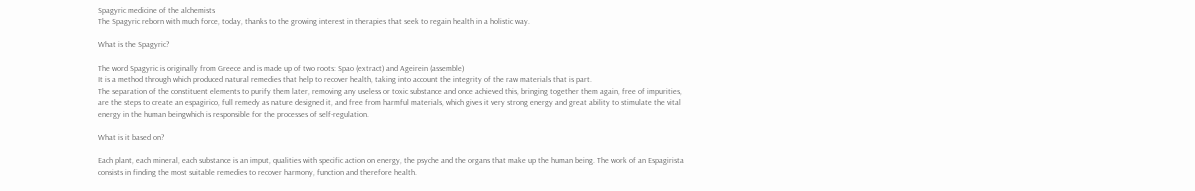Spagyric medicine of the alchemists
The Spagyric reborn with much force, today, thanks to the growing interest in therapies that seek to regain health in a holistic way.

What is the Spagyric?

The word Spagyric is originally from Greece and is made up of two roots: Spao (extract) and Ageirein (assemble)
It is a method through which produced natural remedies that help to recover health, taking into account the integrity of the raw materials that is part.
The separation of the constituent elements to purify them later, removing any useless or toxic substance and once achieved this, bringing together them again, free of impurities, are the steps to create an espagirico, full remedy as nature designed it, and free from harmful materials, which gives it very strong energy and great ability to stimulate the vital energy in the human beingwhich is responsible for the processes of self-regulation.

What is it based on?

Each plant, each mineral, each substance is an imput, qualities with specific action on energy, the psyche and the organs that make up the human being. The work of an Espagirista consists in finding the most suitable remedies to recover harmony, function and therefore health.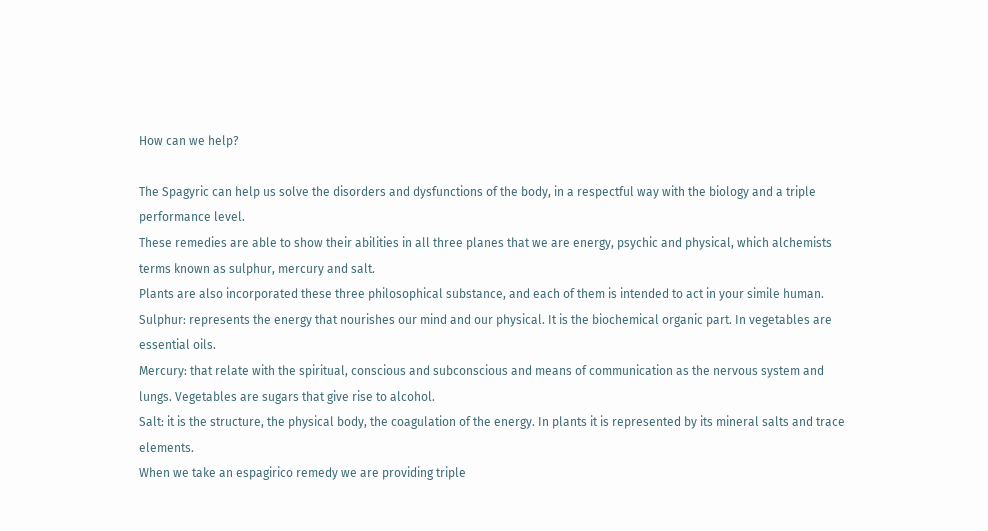How can we help?

The Spagyric can help us solve the disorders and dysfunctions of the body, in a respectful way with the biology and a triple performance level.
These remedies are able to show their abilities in all three planes that we are energy, psychic and physical, which alchemists terms known as sulphur, mercury and salt.
Plants are also incorporated these three philosophical substance, and each of them is intended to act in your simile human.
Sulphur: represents the energy that nourishes our mind and our physical. It is the biochemical organic part. In vegetables are essential oils.
Mercury: that relate with the spiritual, conscious and subconscious and means of communication as the nervous system and lungs. Vegetables are sugars that give rise to alcohol.
Salt: it is the structure, the physical body, the coagulation of the energy. In plants it is represented by its mineral salts and trace elements.
When we take an espagirico remedy we are providing triple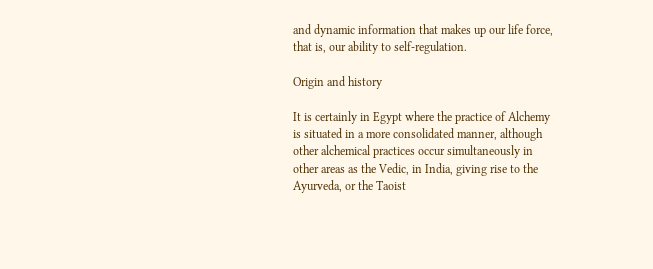and dynamic information that makes up our life force, that is, our ability to self-regulation.

Origin and history

It is certainly in Egypt where the practice of Alchemy is situated in a more consolidated manner, although other alchemical practices occur simultaneously in other areas as the Vedic, in India, giving rise to the Ayurveda, or the Taoist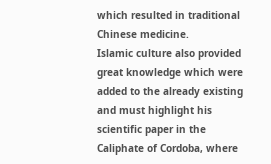which resulted in traditional Chinese medicine.
Islamic culture also provided great knowledge which were added to the already existing and must highlight his scientific paper in the Caliphate of Cordoba, where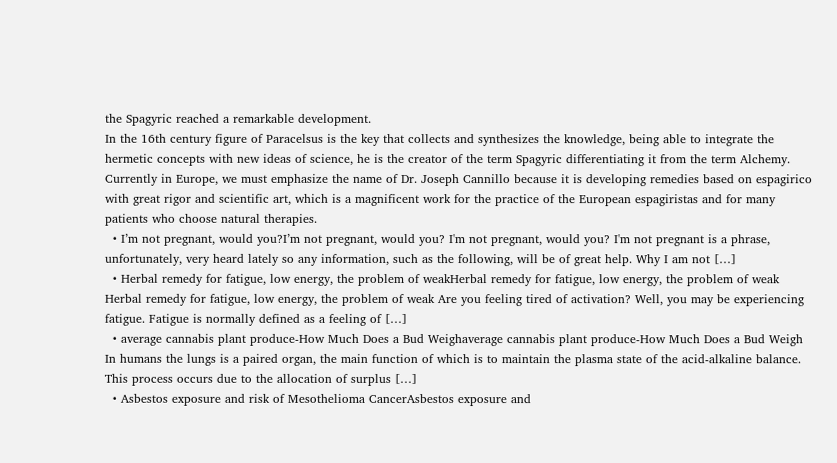the Spagyric reached a remarkable development.
In the 16th century figure of Paracelsus is the key that collects and synthesizes the knowledge, being able to integrate the hermetic concepts with new ideas of science, he is the creator of the term Spagyric differentiating it from the term Alchemy.
Currently in Europe, we must emphasize the name of Dr. Joseph Cannillo because it is developing remedies based on espagirico with great rigor and scientific art, which is a magnificent work for the practice of the European espagiristas and for many patients who choose natural therapies.
  • I’m not pregnant, would you?I’m not pregnant, would you? I'm not pregnant, would you? I'm not pregnant is a phrase, unfortunately, very heard lately so any information, such as the following, will be of great help. Why I am not […]
  • Herbal remedy for fatigue, low energy, the problem of weakHerbal remedy for fatigue, low energy, the problem of weak Herbal remedy for fatigue, low energy, the problem of weak Are you feeling tired of activation? Well, you may be experiencing fatigue. Fatigue is normally defined as a feeling of […]
  • average cannabis plant produce-How Much Does a Bud Weighaverage cannabis plant produce-How Much Does a Bud Weigh In humans the lungs is a paired organ, the main function of which is to maintain the plasma state of the acid-alkaline balance. This process occurs due to the allocation of surplus […]
  • Asbestos exposure and risk of Mesothelioma CancerAsbestos exposure and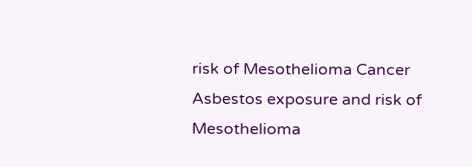risk of Mesothelioma Cancer Asbestos exposure and risk of Mesothelioma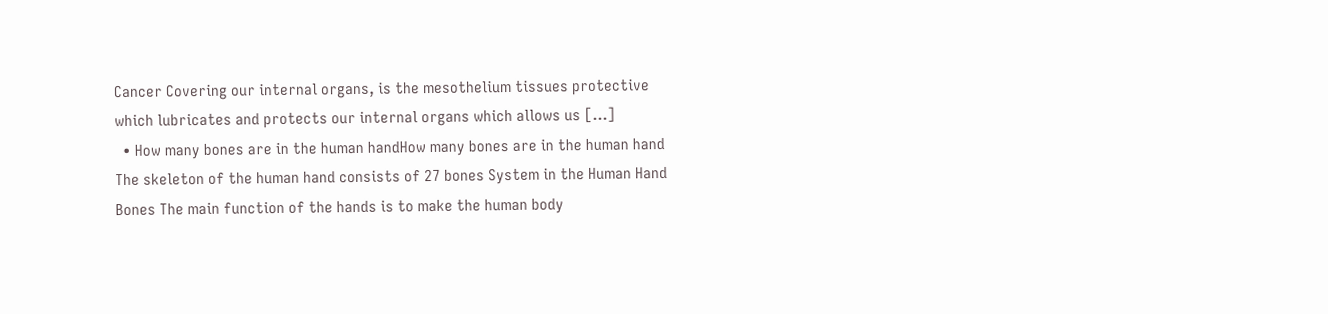Cancer Covering our internal organs, is the mesothelium tissues protective which lubricates and protects our internal organs which allows us […]
  • How many bones are in the human handHow many bones are in the human hand The skeleton of the human hand consists of 27 bones System in the Human Hand Bones The main function of the hands is to make the human body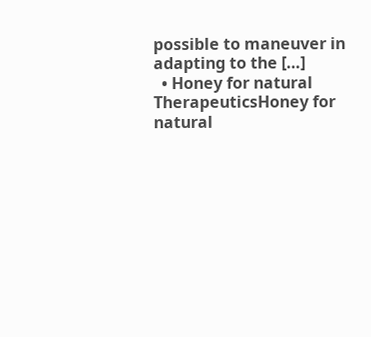possible to maneuver in adapting to the […]
  • Honey for natural TherapeuticsHoney for natural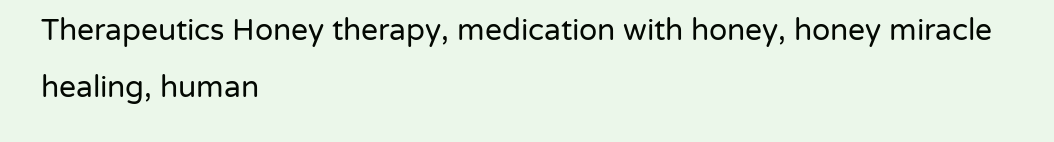Therapeutics Honey therapy, medication with honey, honey miracle healing, human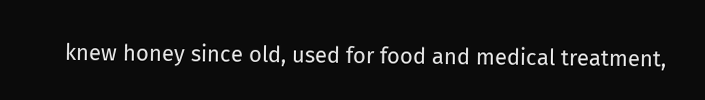knew honey since old, used for food and medical treatment,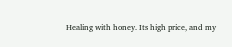Healing with honey. Its high price, and my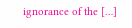ignorance of the […]